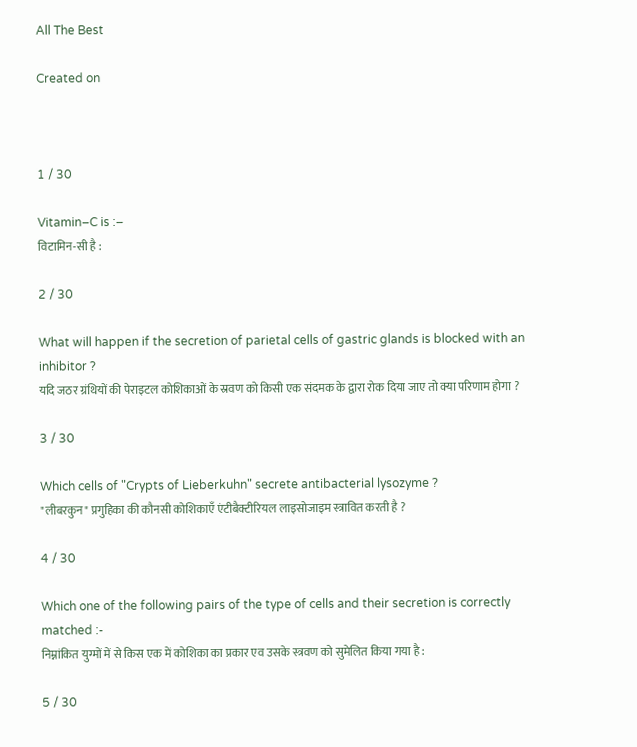All The Best

Created on



1 / 30

Vitamin–C is :–
विटामिन-सी है :

2 / 30

What will happen if the secretion of parietal cells of gastric glands is blocked with an inhibitor ?
यदि जठर ग्रंथियों की पेराइटल कोशिकाओं के स्रवण को किसी एक संदमक के द्वारा रोक दिया जाए तो क्या परिणाम होगा ?

3 / 30

Which cells of "Crypts of Lieberkuhn" secrete antibacterial lysozyme ?
"लीबरकुन" प्रगुहिका की कौनसी कोशिकाएँ एंटीबैक्टीरियल लाइसोजाइम स्त्रावित करती है ?

4 / 30

Which one of the following pairs of the type of cells and their secretion is correctly matched :-
निम्नांकित युग्मों में से किस एक में कोशिका का प्रकार एव उसके स्त्रवण को सुमेलित किया गया है :

5 / 30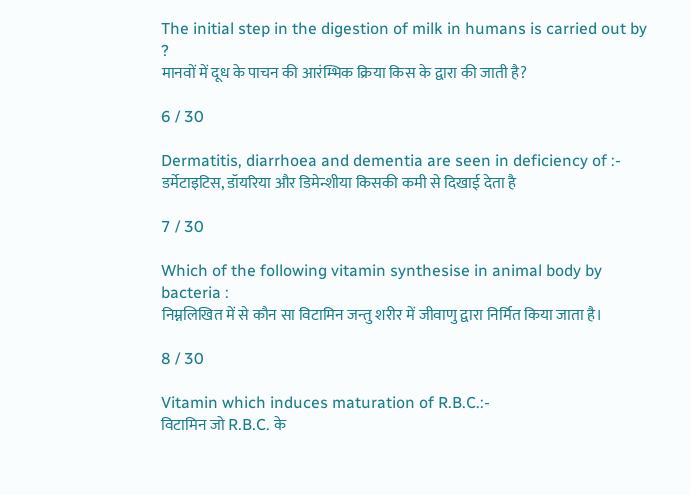The initial step in the digestion of milk in humans is carried out by ?
मानवों में दूध के पाचन की आरंम्भिक क्रिया किस के द्वारा की जाती है?

6 / 30

Dermatitis, diarrhoea and dementia are seen in deficiency of :-
डर्मेटाइटिस, डॉयरिया और डिमेन्शीया किसकी कमी से दिखाई देता है

7 / 30

Which of the following vitamin synthesise in animal body by bacteria :
निम्नलिखित में से कौन सा विटामिन जन्तु शरीर में जीवाणु द्वारा निर्मित किया जाता है।

8 / 30

Vitamin which induces maturation of R.B.C.:-
विटामिन जो R.B.C. के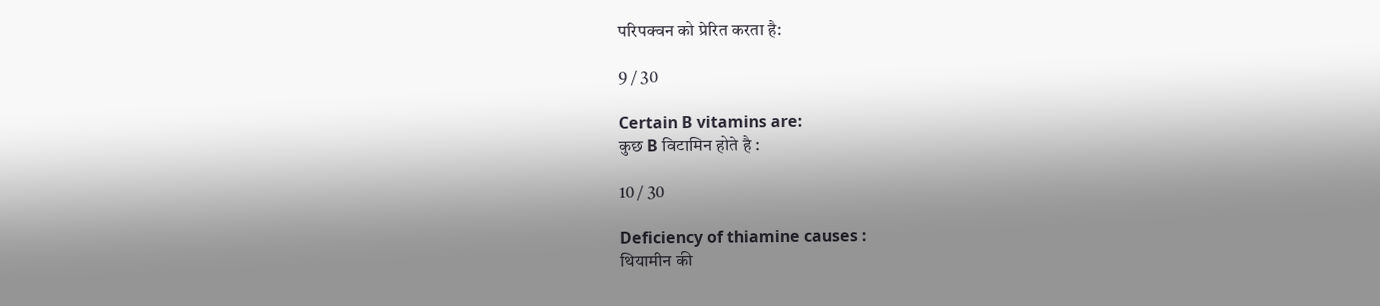परिपक्वन को प्रेरित करता है:

9 / 30

Certain B vitamins are:
कुछ B विटामिन होते है :

10 / 30

Deficiency of thiamine causes :
थियामीन की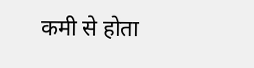कमी से होता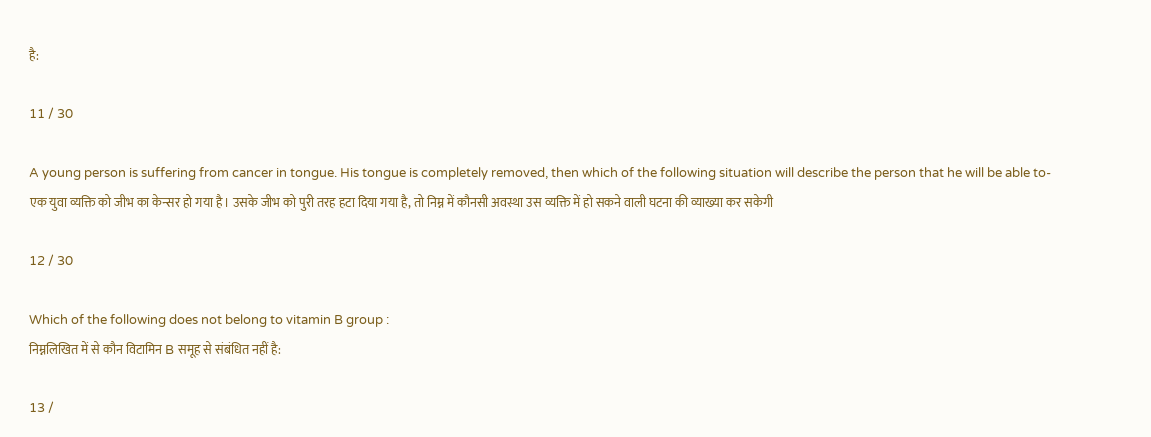है:

11 / 30

A young person is suffering from cancer in tongue. His tongue is completely removed, then which of the following situation will describe the person that he will be able to-
एक युवा व्यक्ति को जीभ का केन्सर हो गया है। उसके जीभ को पुरी तरह हटा दिया गया है, तो निम्न में कौनसी अवस्था उस व्यक्ति में हो सकने वाली घटना की व्याख्या कर सकेगी

12 / 30

Which of the following does not belong to vitamin B group :
निम्नलिखित में से कौन विटामिन B समूह से संबंधित नहीं है:

13 /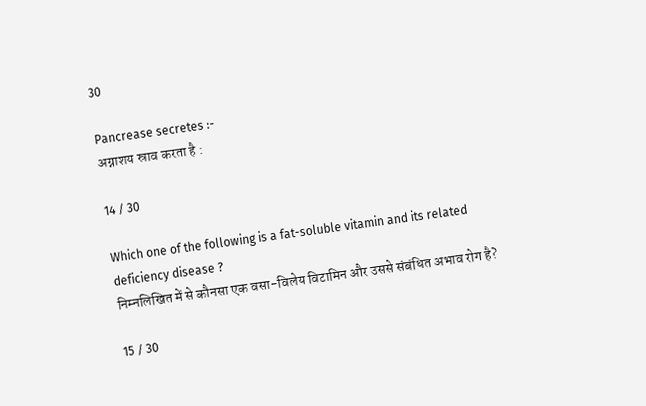30

Pancrease secretes :-
अग्नाशय स्राव करता है :

14 / 30

Which one of the following is a fat-soluble vitamin and its related deficiency disease ?
निम्नलिखित में से कौनसा एक वसा-विलेय विटामिन और उससे संबंधित अभाव रोग है?

15 / 30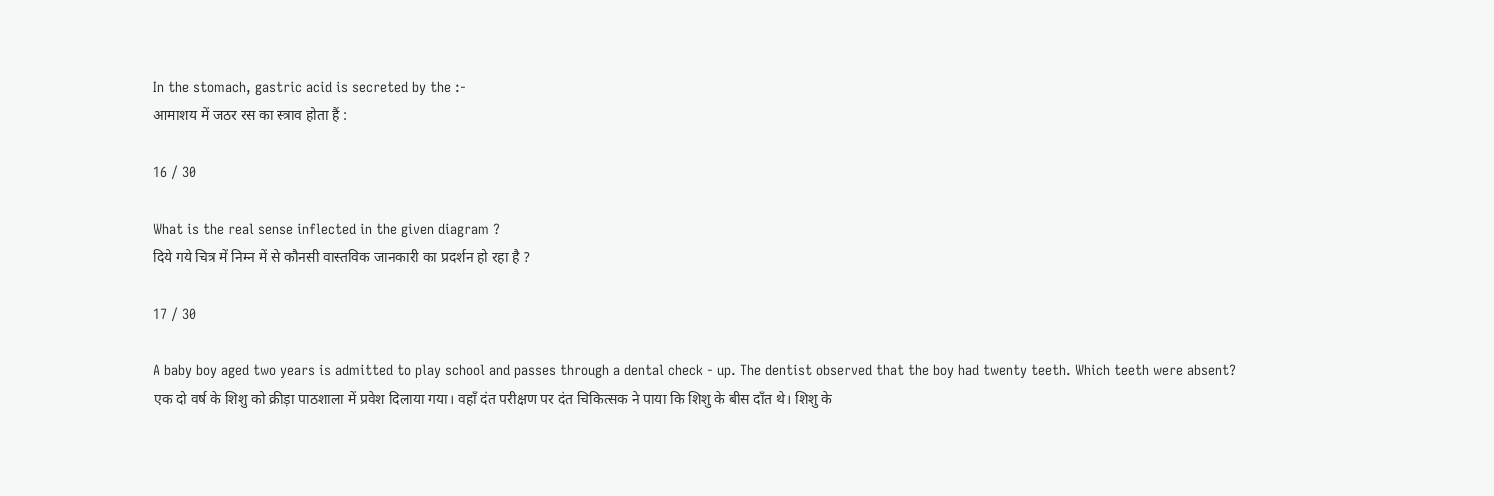In the stomach, gastric acid is secreted by the :-
आमाशय में जठर रस का स्त्राव होता हैं :

16 / 30

What is the real sense inflected in the given diagram ?
दिये गये चित्र में निम्न में से कौनसी वास्तविक जानकारी का प्रदर्शन हो रहा है ?

17 / 30

A baby boy aged two years is admitted to play school and passes through a dental check - up. The dentist observed that the boy had twenty teeth. Which teeth were absent?
एक दो वर्ष के शिशु को क्रीड़ा पाठशाला में प्रवेश दिलाया गया। वहाँ दंत परीक्षण पर दंत चिकित्सक ने पाया कि शिशु के बीस दाँत थे। शिशु के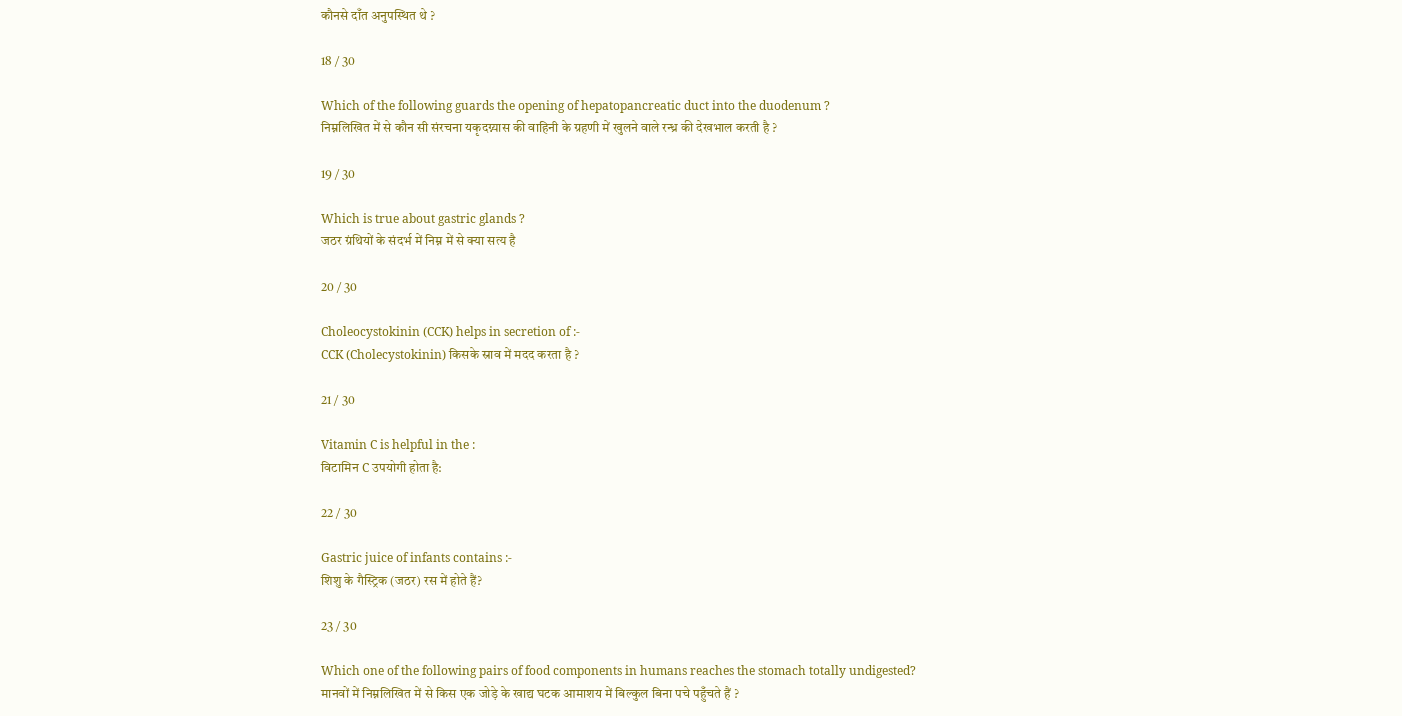कौनसे दाँत अनुपस्थित थे ?

18 / 30

Which of the following guards the opening of hepatopancreatic duct into the duodenum ?
निम्नलिखित में से कौन सी संरचना यकृदग्न्यास की वाहिनी के ग्रहणी में खुलने वाले रन्ध्र की देखभाल करती है ?

19 / 30

Which is true about gastric glands ?
जठर ग्रंथियों के संदर्भ में निम्न में से क्या सत्य है

20 / 30

Choleocystokinin (CCK) helps in secretion of :-
CCK (Cholecystokinin) किसके स्राव में मदद करता है ?

21 / 30

Vitamin C is helpful in the :
विटामिन C उपयोगी होता है:

22 / 30

Gastric juice of infants contains :-
शिशु के गैस्ट्रिक (जठर) रस में होते हैं?

23 / 30

Which one of the following pairs of food components in humans reaches the stomach totally undigested?
मानवों में निम्नलिखित में से किस एक जोड़े के खाद्य घटक आमाशय में बिल्कुल बिना पचे पहुँचते हैं ?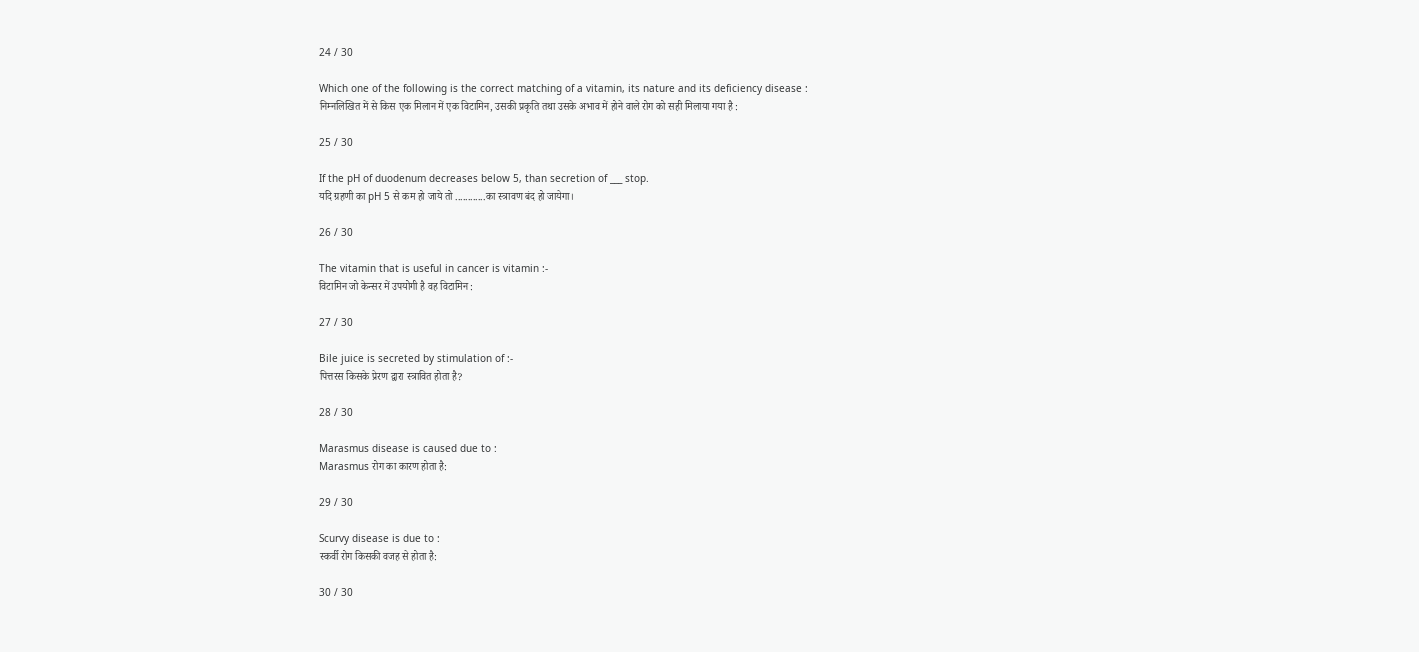24 / 30

Which one of the following is the correct matching of a vitamin, its nature and its deficiency disease :
निम्नलिखित में से किस एक मिलान में एक विटामिन, उसकी प्रकृति तथा उसके अभाव में होने वाले रोग को सही मिलाया गया है :

25 / 30

If the pH of duodenum decreases below 5, than secretion of ___ stop.
यदि ग्रहणी का pH 5 से कम हो जाये तो ............का स्त्रावण बंद हो जायेगा।

26 / 30

The vitamin that is useful in cancer is vitamin :-
विटामिन जो केन्सर में उपयोगी है वह विटामिन :

27 / 30

Bile juice is secreted by stimulation of :-
पित्तरस किसके प्रेरण द्वारा स्त्रावित होता है?

28 / 30

Marasmus disease is caused due to :
Marasmus रोग का कारण होता है:

29 / 30

Scurvy disease is due to :
स्कर्वी रोग किसकी वजह से होता है:

30 / 30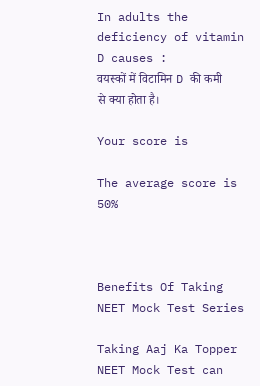In adults the deficiency of vitamin D causes :
वयस्कों में विटामिन D की कमी से क्या होता है।

Your score is

The average score is 50%



Benefits Of Taking NEET Mock Test Series

Taking Aaj Ka Topper NEET Mock Test can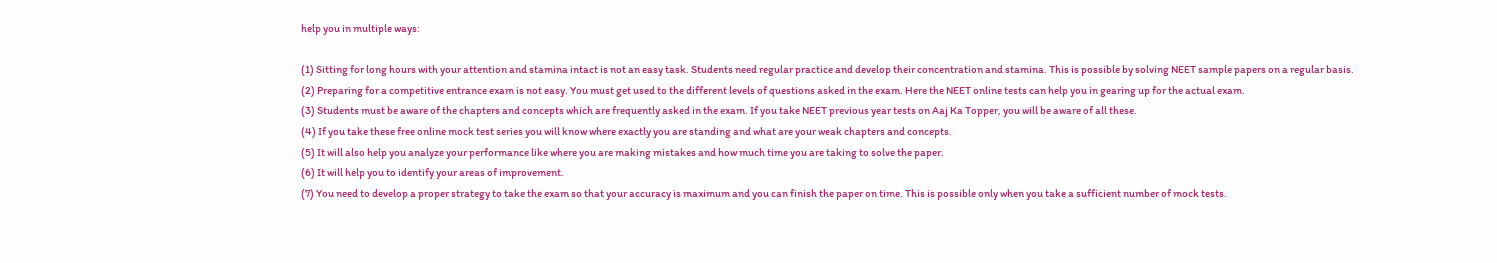help you in multiple ways:

(1) Sitting for long hours with your attention and stamina intact is not an easy task. Students need regular practice and develop their concentration and stamina. This is possible by solving NEET sample papers on a regular basis.
(2) Preparing for a competitive entrance exam is not easy. You must get used to the different levels of questions asked in the exam. Here the NEET online tests can help you in gearing up for the actual exam.
(3) Students must be aware of the chapters and concepts which are frequently asked in the exam. If you take NEET previous year tests on Aaj Ka Topper, you will be aware of all these.
(4) If you take these free online mock test series you will know where exactly you are standing and what are your weak chapters and concepts.
(5) It will also help you analyze your performance like where you are making mistakes and how much time you are taking to solve the paper.
(6) It will help you to identify your areas of improvement.
(7) You need to develop a proper strategy to take the exam so that your accuracy is maximum and you can finish the paper on time. This is possible only when you take a sufficient number of mock tests.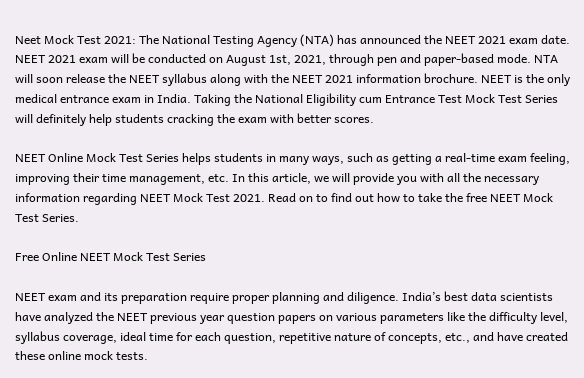Neet Mock Test 2021: The National Testing Agency (NTA) has announced the NEET 2021 exam date. NEET 2021 exam will be conducted on August 1st, 2021, through pen and paper-based mode. NTA will soon release the NEET syllabus along with the NEET 2021 information brochure. NEET is the only medical entrance exam in India. Taking the National Eligibility cum Entrance Test Mock Test Series will definitely help students cracking the exam with better scores.

NEET Online Mock Test Series helps students in many ways, such as getting a real-time exam feeling, improving their time management, etc. In this article, we will provide you with all the necessary information regarding NEET Mock Test 2021. Read on to find out how to take the free NEET Mock Test Series.

Free Online NEET Mock Test Series

NEET exam and its preparation require proper planning and diligence. India’s best data scientists have analyzed the NEET previous year question papers on various parameters like the difficulty level, syllabus coverage, ideal time for each question, repetitive nature of concepts, etc., and have created these online mock tests.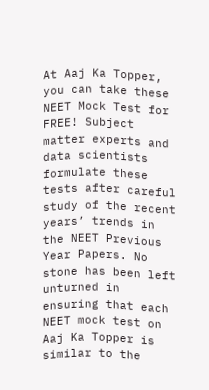At Aaj Ka Topper, you can take these NEET Mock Test for FREE! Subject matter experts and data scientists formulate these tests after careful study of the recent years’ trends in the NEET Previous Year Papers. No stone has been left unturned in ensuring that each NEET mock test on Aaj Ka Topper is similar to the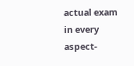actual exam in every aspect-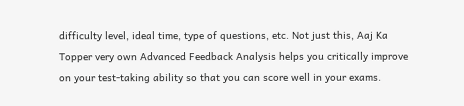difficulty level, ideal time, type of questions, etc. Not just this, Aaj Ka Topper very own Advanced Feedback Analysis helps you critically improve on your test-taking ability so that you can score well in your exams.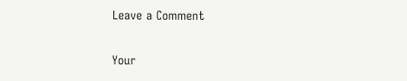Leave a Comment

Your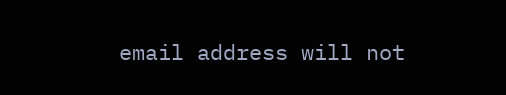email address will not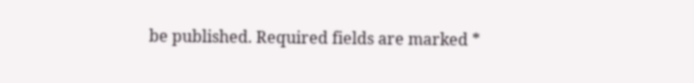be published. Required fields are marked *